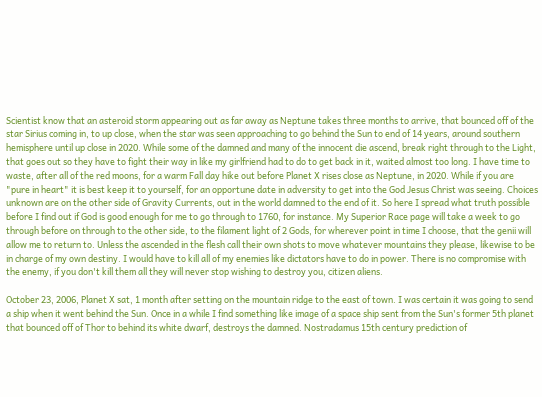Scientist know that an asteroid storm appearing out as far away as Neptune takes three months to arrive, that bounced off of the star Sirius coming in, to up close, when the star was seen approaching to go behind the Sun to end of 14 years, around southern hemisphere until up close in 2020. While some of the damned and many of the innocent die ascend, break right through to the Light, that goes out so they have to fight their way in like my girlfriend had to do to get back in it, waited almost too long. I have time to waste, after all of the red moons, for a warm Fall day hike out before Planet X rises close as Neptune, in 2020. While if you are "pure in heart" it is best keep it to yourself, for an opportune date in adversity to get into the God Jesus Christ was seeing. Choices unknown are on the other side of Gravity Currents, out in the world damned to the end of it. So here I spread what truth possible before I find out if God is good enough for me to go through to 1760, for instance. My Superior Race page will take a week to go through before on through to the other side, to the filament light of 2 Gods, for wherever point in time I choose, that the genii will allow me to return to. Unless the ascended in the flesh call their own shots to move whatever mountains they please, likewise to be in charge of my own destiny. I would have to kill all of my enemies like dictators have to do in power. There is no compromise with the enemy, if you don't kill them all they will never stop wishing to destroy you, citizen aliens.

October 23, 2006, Planet X sat, 1 month after setting on the mountain ridge to the east of town. I was certain it was going to send a ship when it went behind the Sun. Once in a while I find something like image of a space ship sent from the Sun's former 5th planet that bounced off of Thor to behind its white dwarf, destroys the damned. Nostradamus 15th century prediction of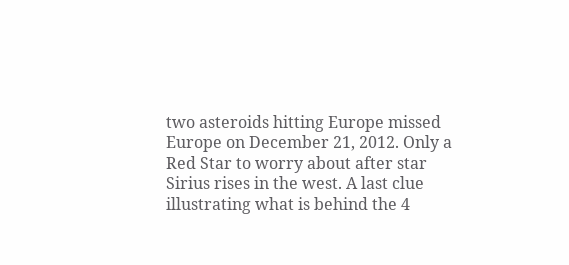two asteroids hitting Europe missed Europe on December 21, 2012. Only a Red Star to worry about after star Sirius rises in the west. A last clue illustrating what is behind the 4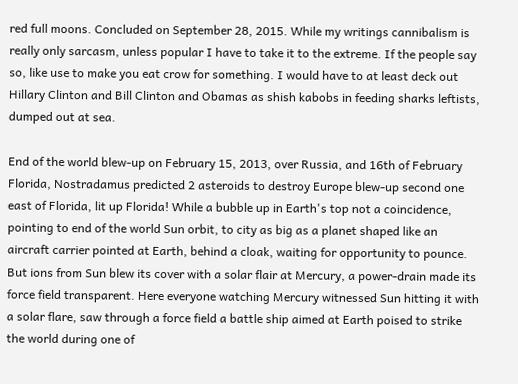red full moons. Concluded on September 28, 2015. While my writings cannibalism is really only sarcasm, unless popular I have to take it to the extreme. If the people say so, like use to make you eat crow for something. I would have to at least deck out Hillary Clinton and Bill Clinton and Obamas as shish kabobs in feeding sharks leftists, dumped out at sea.

End of the world blew-up on February 15, 2013, over Russia, and 16th of February Florida, Nostradamus predicted 2 asteroids to destroy Europe blew-up second one east of Florida, lit up Florida! While a bubble up in Earth's top not a coincidence, pointing to end of the world Sun orbit, to city as big as a planet shaped like an aircraft carrier pointed at Earth, behind a cloak, waiting for opportunity to pounce. But ions from Sun blew its cover with a solar flair at Mercury, a power-drain made its force field transparent. Here everyone watching Mercury witnessed Sun hitting it with a solar flare, saw through a force field a battle ship aimed at Earth poised to strike the world during one of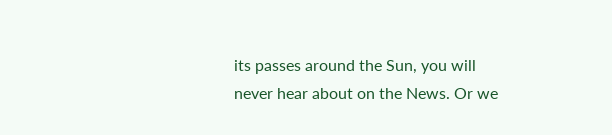its passes around the Sun, you will never hear about on the News. Or we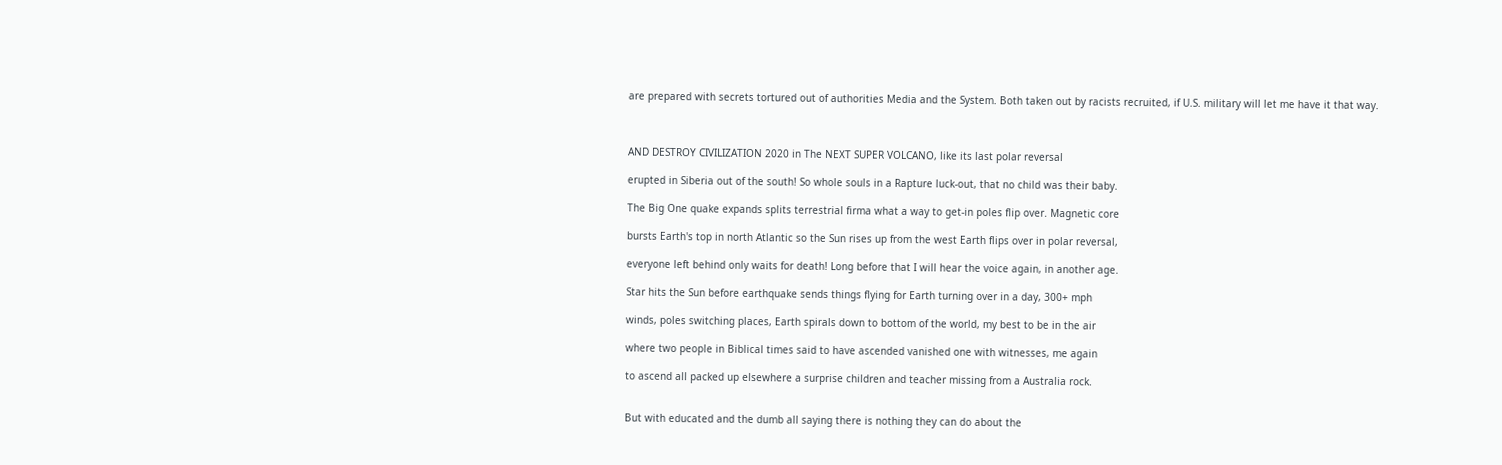are prepared with secrets tortured out of authorities Media and the System. Both taken out by racists recruited, if U.S. military will let me have it that way.



AND DESTROY CIVILIZATION 2020 in The NEXT SUPER VOLCANO, like its last polar reversal

erupted in Siberia out of the south! So whole souls in a Rapture luck-out, that no child was their baby.

The Big One quake expands splits terrestrial firma what a way to get-in poles flip over. Magnetic core

bursts Earth's top in north Atlantic so the Sun rises up from the west Earth flips over in polar reversal,

everyone left behind only waits for death! Long before that I will hear the voice again, in another age.

Star hits the Sun before earthquake sends things flying for Earth turning over in a day, 300+ mph

winds, poles switching places, Earth spirals down to bottom of the world, my best to be in the air

where two people in Biblical times said to have ascended vanished one with witnesses, me again

to ascend all packed up elsewhere a surprise children and teacher missing from a Australia rock.


But with educated and the dumb all saying there is nothing they can do about the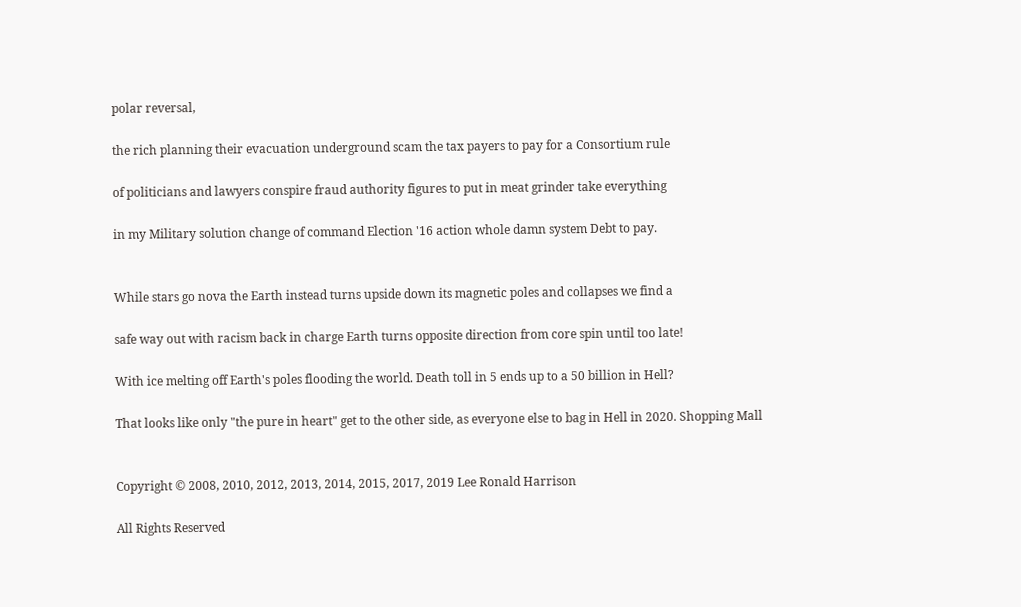polar reversal,

the rich planning their evacuation underground scam the tax payers to pay for a Consortium rule

of politicians and lawyers conspire fraud authority figures to put in meat grinder take everything

in my Military solution change of command Election '16 action whole damn system Debt to pay.


While stars go nova the Earth instead turns upside down its magnetic poles and collapses we find a

safe way out with racism back in charge Earth turns opposite direction from core spin until too late!

With ice melting off Earth's poles flooding the world. Death toll in 5 ends up to a 50 billion in Hell?

That looks like only "the pure in heart" get to the other side, as everyone else to bag in Hell in 2020. Shopping Mall


Copyright © 2008, 2010, 2012, 2013, 2014, 2015, 2017, 2019 Lee Ronald Harrison

All Rights Reserved